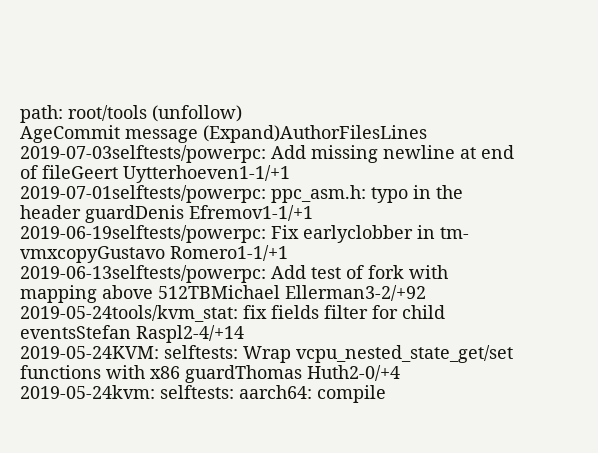path: root/tools (unfollow)
AgeCommit message (Expand)AuthorFilesLines
2019-07-03selftests/powerpc: Add missing newline at end of fileGeert Uytterhoeven1-1/+1
2019-07-01selftests/powerpc: ppc_asm.h: typo in the header guardDenis Efremov1-1/+1
2019-06-19selftests/powerpc: Fix earlyclobber in tm-vmxcopyGustavo Romero1-1/+1
2019-06-13selftests/powerpc: Add test of fork with mapping above 512TBMichael Ellerman3-2/+92
2019-05-24tools/kvm_stat: fix fields filter for child eventsStefan Raspl2-4/+14
2019-05-24KVM: selftests: Wrap vcpu_nested_state_get/set functions with x86 guardThomas Huth2-0/+4
2019-05-24kvm: selftests: aarch64: compile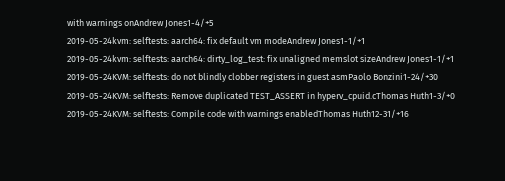with warnings onAndrew Jones1-4/+5
2019-05-24kvm: selftests: aarch64: fix default vm modeAndrew Jones1-1/+1
2019-05-24kvm: selftests: aarch64: dirty_log_test: fix unaligned memslot sizeAndrew Jones1-1/+1
2019-05-24KVM: selftests: do not blindly clobber registers in guest asmPaolo Bonzini1-24/+30
2019-05-24KVM: selftests: Remove duplicated TEST_ASSERT in hyperv_cpuid.cThomas Huth1-3/+0
2019-05-24KVM: selftests: Compile code with warnings enabledThomas Huth12-31/+16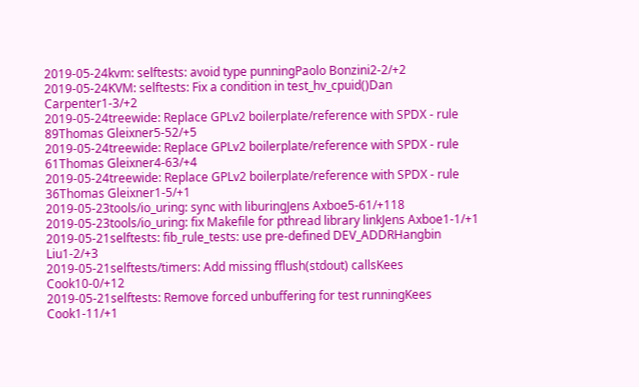2019-05-24kvm: selftests: avoid type punningPaolo Bonzini2-2/+2
2019-05-24KVM: selftests: Fix a condition in test_hv_cpuid()Dan Carpenter1-3/+2
2019-05-24treewide: Replace GPLv2 boilerplate/reference with SPDX - rule 89Thomas Gleixner5-52/+5
2019-05-24treewide: Replace GPLv2 boilerplate/reference with SPDX - rule 61Thomas Gleixner4-63/+4
2019-05-24treewide: Replace GPLv2 boilerplate/reference with SPDX - rule 36Thomas Gleixner1-5/+1
2019-05-23tools/io_uring: sync with liburingJens Axboe5-61/+118
2019-05-23tools/io_uring: fix Makefile for pthread library linkJens Axboe1-1/+1
2019-05-21selftests: fib_rule_tests: use pre-defined DEV_ADDRHangbin Liu1-2/+3
2019-05-21selftests/timers: Add missing fflush(stdout) callsKees Cook10-0/+12
2019-05-21selftests: Remove forced unbuffering for test runningKees Cook1-11/+1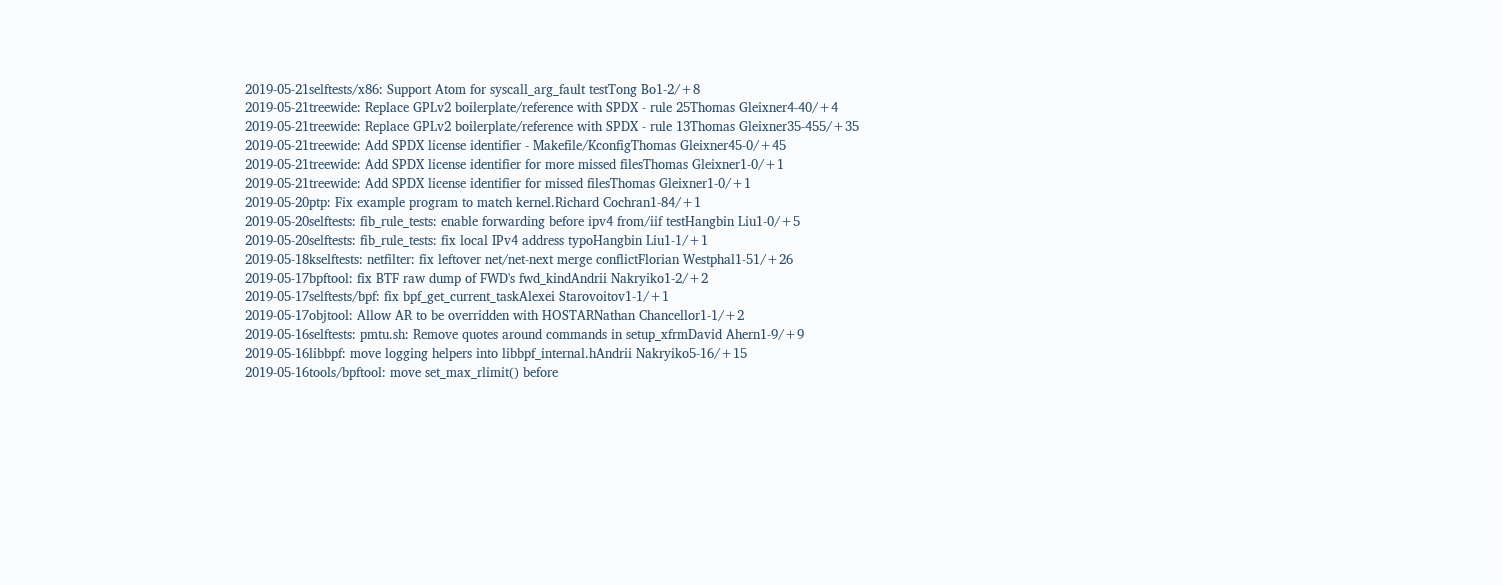2019-05-21selftests/x86: Support Atom for syscall_arg_fault testTong Bo1-2/+8
2019-05-21treewide: Replace GPLv2 boilerplate/reference with SPDX - rule 25Thomas Gleixner4-40/+4
2019-05-21treewide: Replace GPLv2 boilerplate/reference with SPDX - rule 13Thomas Gleixner35-455/+35
2019-05-21treewide: Add SPDX license identifier - Makefile/KconfigThomas Gleixner45-0/+45
2019-05-21treewide: Add SPDX license identifier for more missed filesThomas Gleixner1-0/+1
2019-05-21treewide: Add SPDX license identifier for missed filesThomas Gleixner1-0/+1
2019-05-20ptp: Fix example program to match kernel.Richard Cochran1-84/+1
2019-05-20selftests: fib_rule_tests: enable forwarding before ipv4 from/iif testHangbin Liu1-0/+5
2019-05-20selftests: fib_rule_tests: fix local IPv4 address typoHangbin Liu1-1/+1
2019-05-18kselftests: netfilter: fix leftover net/net-next merge conflictFlorian Westphal1-51/+26
2019-05-17bpftool: fix BTF raw dump of FWD's fwd_kindAndrii Nakryiko1-2/+2
2019-05-17selftests/bpf: fix bpf_get_current_taskAlexei Starovoitov1-1/+1
2019-05-17objtool: Allow AR to be overridden with HOSTARNathan Chancellor1-1/+2
2019-05-16selftests: pmtu.sh: Remove quotes around commands in setup_xfrmDavid Ahern1-9/+9
2019-05-16libbpf: move logging helpers into libbpf_internal.hAndrii Nakryiko5-16/+15
2019-05-16tools/bpftool: move set_max_rlimit() before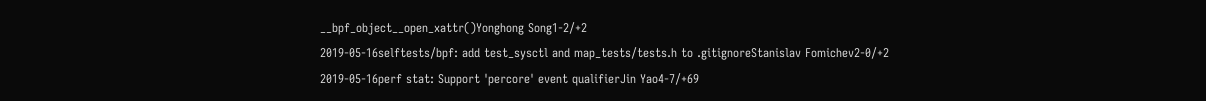__bpf_object__open_xattr()Yonghong Song1-2/+2
2019-05-16selftests/bpf: add test_sysctl and map_tests/tests.h to .gitignoreStanislav Fomichev2-0/+2
2019-05-16perf stat: Support 'percore' event qualifierJin Yao4-7/+69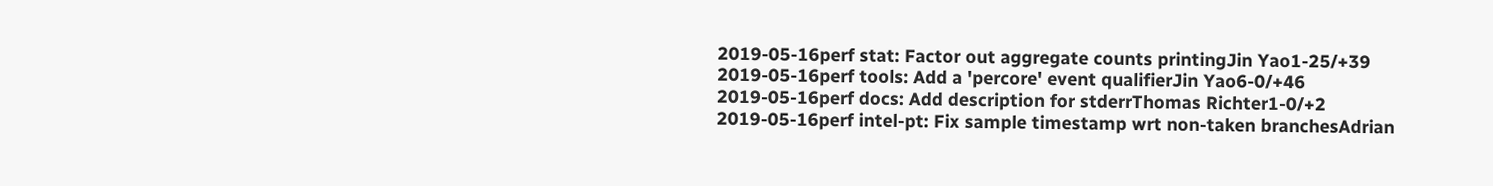2019-05-16perf stat: Factor out aggregate counts printingJin Yao1-25/+39
2019-05-16perf tools: Add a 'percore' event qualifierJin Yao6-0/+46
2019-05-16perf docs: Add description for stderrThomas Richter1-0/+2
2019-05-16perf intel-pt: Fix sample timestamp wrt non-taken branchesAdrian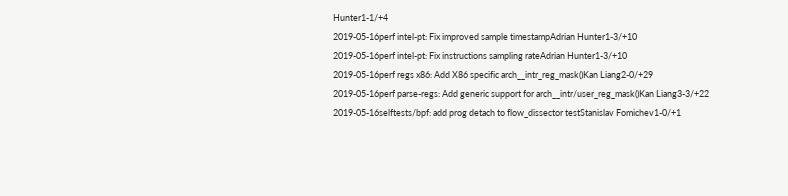Hunter1-1/+4
2019-05-16perf intel-pt: Fix improved sample timestampAdrian Hunter1-3/+10
2019-05-16perf intel-pt: Fix instructions sampling rateAdrian Hunter1-3/+10
2019-05-16perf regs x86: Add X86 specific arch__intr_reg_mask()Kan Liang2-0/+29
2019-05-16perf parse-regs: Add generic support for arch__intr/user_reg_mask()Kan Liang3-3/+22
2019-05-16selftests/bpf: add prog detach to flow_dissector testStanislav Fomichev1-0/+1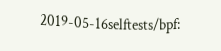2019-05-16selftests/bpf: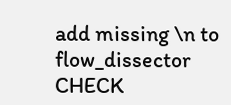add missing \n to flow_dissector CHECK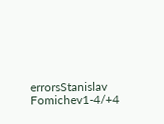errorsStanislav Fomichev1-4/+4